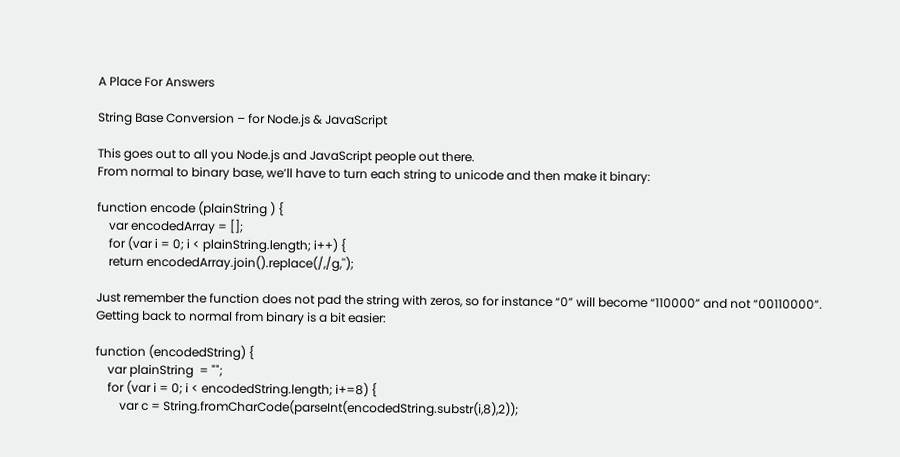A Place For Answers

String Base Conversion – for Node.js & JavaScript

This goes out to all you Node.js and JavaScript people out there.
From normal to binary base, we’ll have to turn each string to unicode and then make it binary:

function encode (plainString ) {
    var encodedArray = [];
    for (var i = 0; i < plainString.length; i++) {
    return encodedArray.join().replace(/,/g,'');

Just remember the function does not pad the string with zeros, so for instance “0” will become “110000” and not “00110000”.
Getting back to normal from binary is a bit easier:

function (encodedString) {
    var plainString  = "";
    for (var i = 0; i < encodedString.length; i+=8) {
        var c = String.fromCharCode(parseInt(encodedString.substr(i,8),2));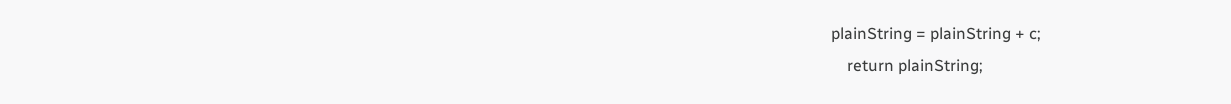plainString = plainString + c;
    return plainString;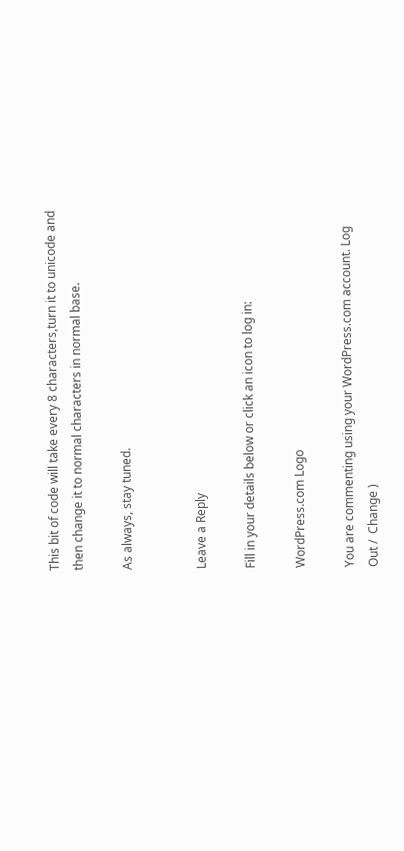This bit of code will take every 8 characters,turn it to unicode and then change it to normal characters in normal base.

As always, stay tuned.


Leave a Reply

Fill in your details below or click an icon to log in:

WordPress.com Logo

You are commenting using your WordPress.com account. Log Out /  Change )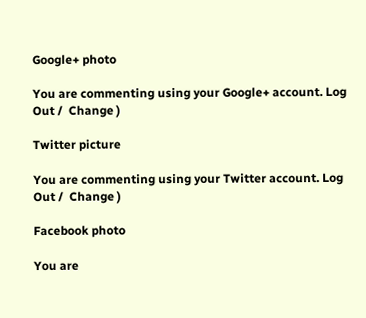Google+ photo

You are commenting using your Google+ account. Log Out /  Change )

Twitter picture

You are commenting using your Twitter account. Log Out /  Change )

Facebook photo

You are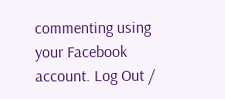commenting using your Facebook account. Log Out /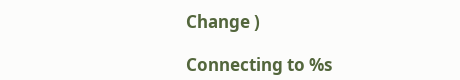Change )

Connecting to %s